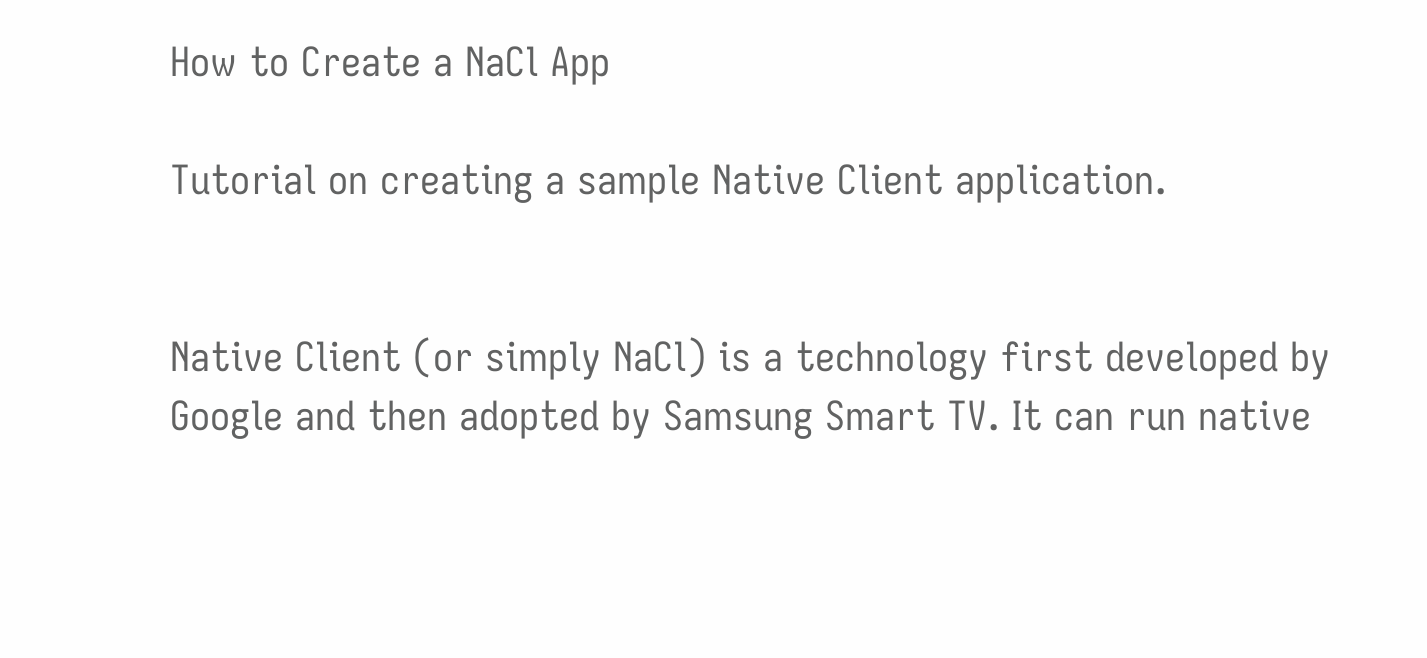How to Create a NaCl App

Tutorial on creating a sample Native Client application.


Native Client (or simply NaCl) is a technology first developed by Google and then adopted by Samsung Smart TV. It can run native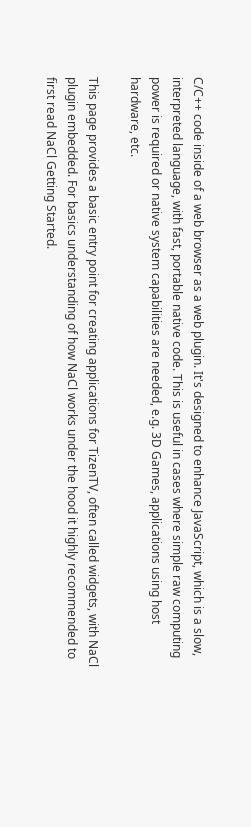C/C++ code inside of a web browser as a web plugin. It's designed to enhance JavaScript, which is a slow, interpreted language, with fast, portable native code. This is useful in cases where simple raw computing power is required or native system capabilities are needed, e.g. 3D Games, applications using host hardware, etc.

This page provides a basic entry point for creating applications for TizenTV, often called widgets, with NaCl plugin embedded. For basics understanding of how NaCl works under the hood it highly recommended to first read NaCl Getting Started.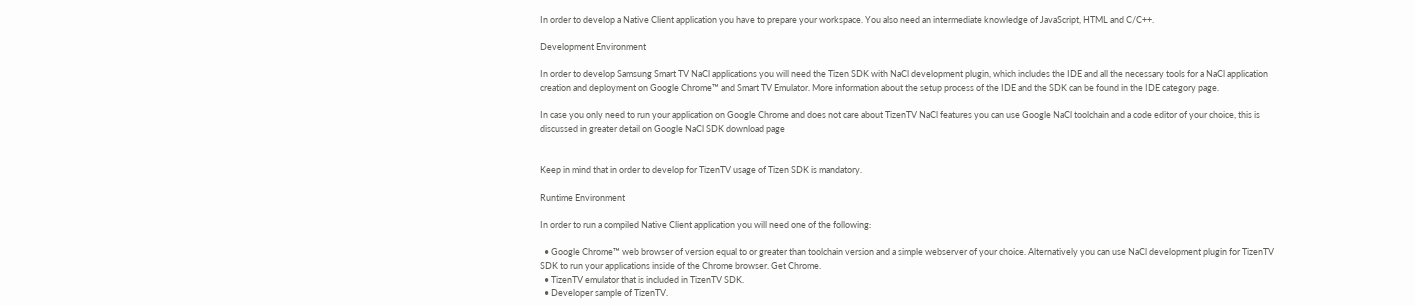In order to develop a Native Client application you have to prepare your workspace. You also need an intermediate knowledge of JavaScript, HTML and C/C++.

Development Environment

In order to develop Samsung Smart TV NaCl applications you will need the Tizen SDK with NaCl development plugin, which includes the IDE and all the necessary tools for a NaCl application creation and deployment on Google Chrome™ and Smart TV Emulator. More information about the setup process of the IDE and the SDK can be found in the IDE category page.

In case you only need to run your application on Google Chrome and does not care about TizenTV NaCl features you can use Google NaCl toolchain and a code editor of your choice, this is discussed in greater detail on Google NaCl SDK download page


Keep in mind that in order to develop for TizenTV usage of Tizen SDK is mandatory.

Runtime Environment

In order to run a compiled Native Client application you will need one of the following:

  • Google Chrome™ web browser of version equal to or greater than toolchain version and a simple webserver of your choice. Alternatively you can use NaCl development plugin for TizenTV SDK to run your applications inside of the Chrome browser. Get Chrome.
  • TizenTV emulator that is included in TizenTV SDK.
  • Developer sample of TizenTV.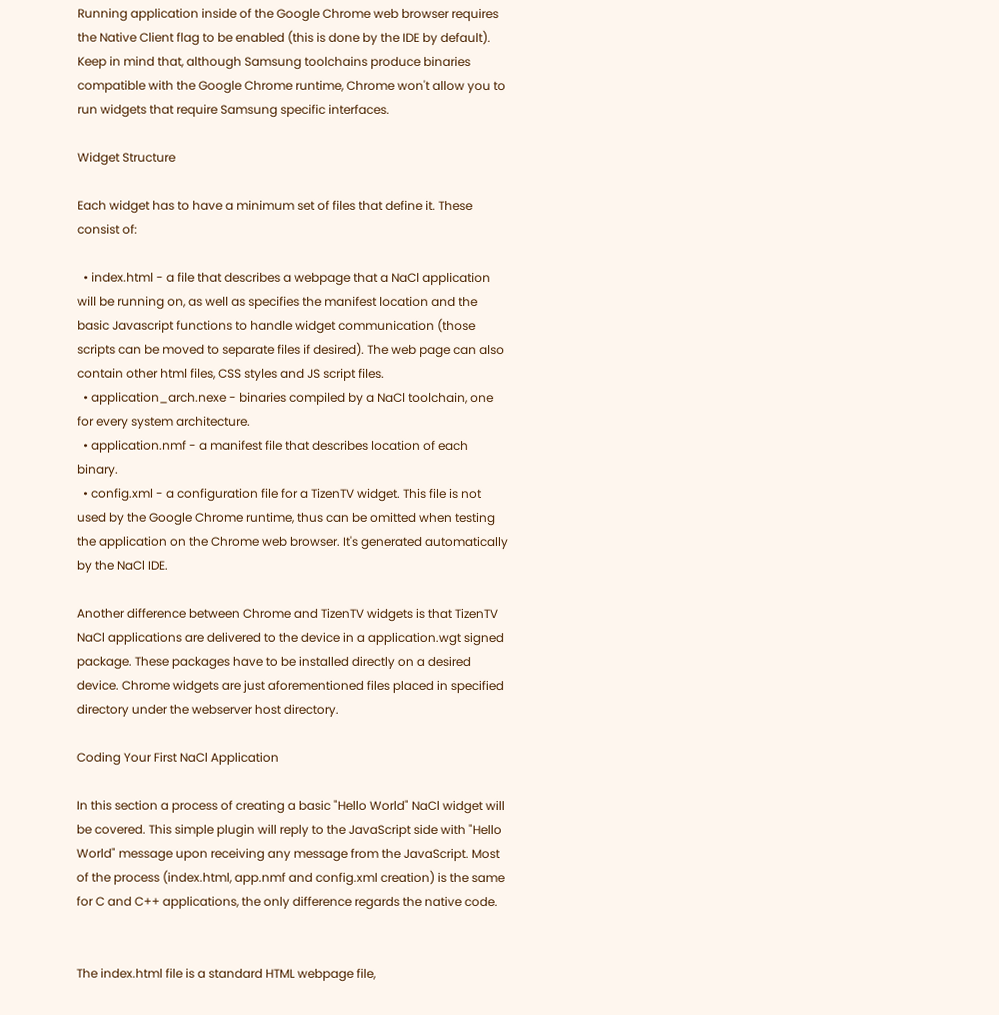Running application inside of the Google Chrome web browser requires the Native Client flag to be enabled (this is done by the IDE by default). Keep in mind that, although Samsung toolchains produce binaries compatible with the Google Chrome runtime, Chrome won't allow you to run widgets that require Samsung specific interfaces.

Widget Structure

Each widget has to have a minimum set of files that define it. These consist of:

  • index.html - a file that describes a webpage that a NaCl application will be running on, as well as specifies the manifest location and the basic Javascript functions to handle widget communication (those scripts can be moved to separate files if desired). The web page can also contain other html files, CSS styles and JS script files.
  • application_arch.nexe - binaries compiled by a NaCl toolchain, one for every system architecture.
  • application.nmf - a manifest file that describes location of each binary.
  • config.xml - a configuration file for a TizenTV widget. This file is not used by the Google Chrome runtime, thus can be omitted when testing the application on the Chrome web browser. It's generated automatically by the NaCl IDE.

Another difference between Chrome and TizenTV widgets is that TizenTV NaCl applications are delivered to the device in a application.wgt signed package. These packages have to be installed directly on a desired device. Chrome widgets are just aforementioned files placed in specified directory under the webserver host directory.

Coding Your First NaCl Application

In this section a process of creating a basic "Hello World" NaCl widget will be covered. This simple plugin will reply to the JavaScript side with "Hello World" message upon receiving any message from the JavaScript. Most of the process (index.html, app.nmf and config.xml creation) is the same for C and C++ applications, the only difference regards the native code.


The index.html file is a standard HTML webpage file,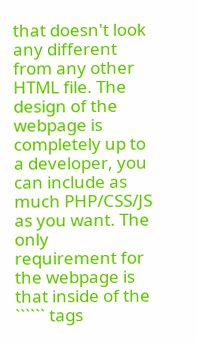that doesn't look any different from any other HTML file. The design of the webpage is completely up to a developer, you can include as much PHP/CSS/JS as you want. The only requirement for the webpage is that inside of the `````` tags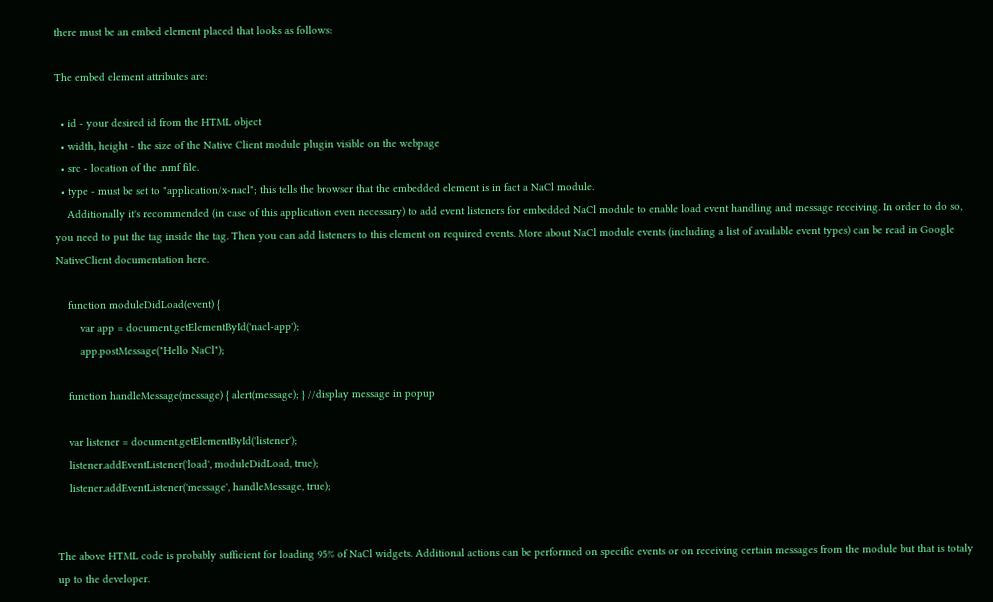there must be an embed element placed that looks as follows:

The embed element attributes are:

  • id - your desired id from the HTML object
  • width, height - the size of the Native Client module plugin visible on the webpage
  • src - location of the .nmf file.
  • type - must be set to "application/x-nacl"; this tells the browser that the embedded element is in fact a NaCl module.
    Additionally it's recommended (in case of this application even necessary) to add event listeners for embedded NaCl module to enable load event handling and message receiving. In order to do so, you need to put the tag inside the tag. Then you can add listeners to this element on required events. More about NaCl module events (including a list of available event types) can be read in Google NativeClient documentation here.

    function moduleDidLoad(event) {
        var app = document.getElementById('nacl-app');
        app.postMessage("Hello NaCl");

    function handleMessage(message) { alert(message); } //display message in popup

    var listener = document.getElementById('listener');
    listener.addEventListener('load', moduleDidLoad, true);
    listener.addEventListener('message', handleMessage, true);


The above HTML code is probably sufficient for loading 95% of NaCl widgets. Additional actions can be performed on specific events or on receiving certain messages from the module but that is totaly up to the developer.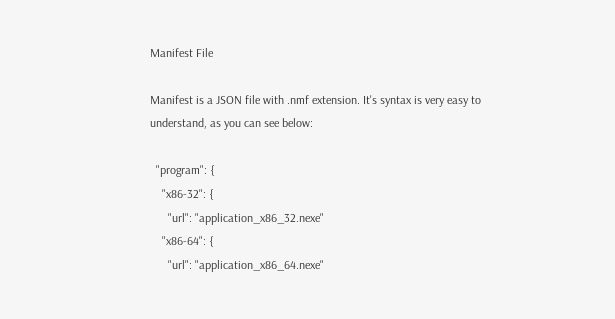Manifest File

Manifest is a JSON file with .nmf extension. It's syntax is very easy to understand, as you can see below:

  "program": {
    "x86-32": {
      "url": "application_x86_32.nexe"
    "x86-64": {
      "url": "application_x86_64.nexe"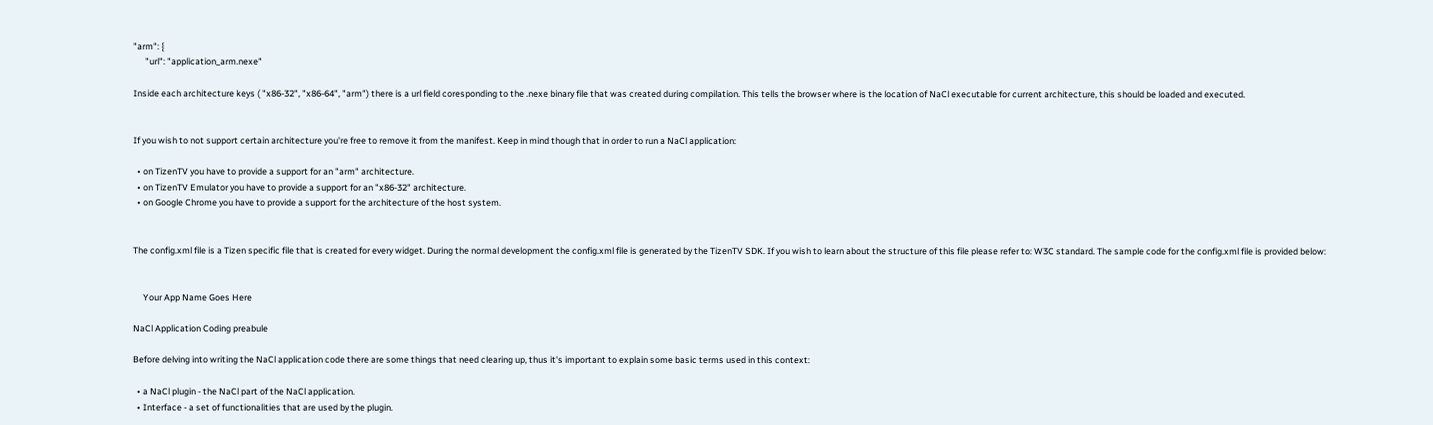"arm": {
      "url": "application_arm.nexe"

Inside each architecture keys ( "x86-32", "x86-64", "arm") there is a url field coresponding to the .nexe binary file that was created during compilation. This tells the browser where is the location of NaCl executable for current architecture, this should be loaded and executed.


If you wish to not support certain architecture you're free to remove it from the manifest. Keep in mind though that in order to run a NaCl application:

  • on TizenTV you have to provide a support for an "arm" architecture.
  • on TizenTV Emulator you have to provide a support for an "x86-32" architecture.
  • on Google Chrome you have to provide a support for the architecture of the host system.


The config.xml file is a Tizen specific file that is created for every widget. During the normal development the config.xml file is generated by the TizenTV SDK. If you wish to learn about the structure of this file please refer to: W3C standard. The sample code for the config.xml file is provided below:


     Your App Name Goes Here

NaCl Application Coding preabule

Before delving into writing the NaCl application code there are some things that need clearing up, thus it's important to explain some basic terms used in this context:

  • a NaCl plugin - the NaCl part of the NaCl application.
  • Interface - a set of functionalities that are used by the plugin.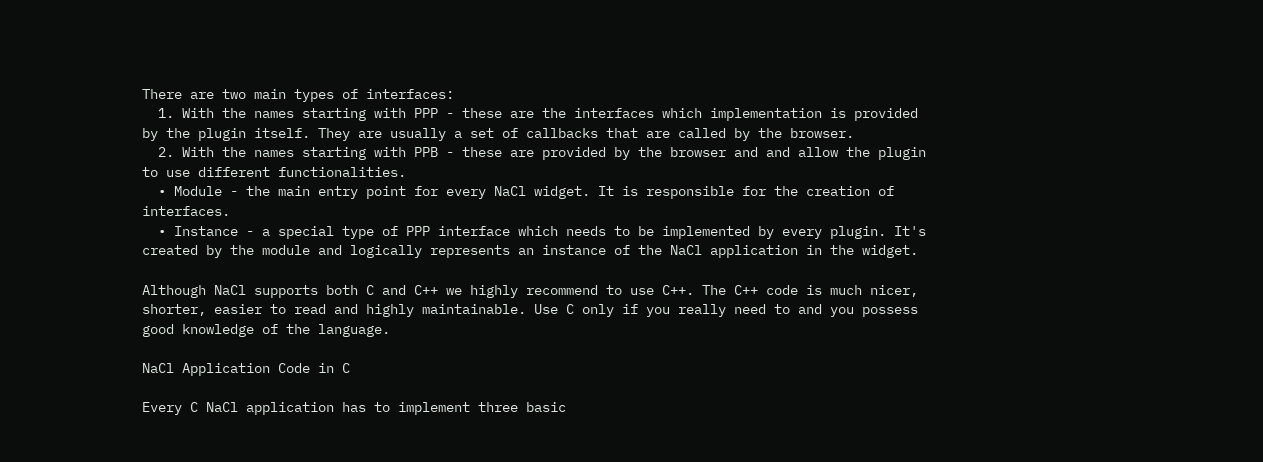There are two main types of interfaces:
  1. With the names starting with PPP - these are the interfaces which implementation is provided by the plugin itself. They are usually a set of callbacks that are called by the browser.
  2. With the names starting with PPB - these are provided by the browser and and allow the plugin to use different functionalities.
  • Module - the main entry point for every NaCl widget. It is responsible for the creation of interfaces.
  • Instance - a special type of PPP interface which needs to be implemented by every plugin. It's created by the module and logically represents an instance of the NaCl application in the widget.

Although NaCl supports both C and C++ we highly recommend to use C++. The C++ code is much nicer, shorter, easier to read and highly maintainable. Use C only if you really need to and you possess good knowledge of the language.

NaCl Application Code in C

Every C NaCl application has to implement three basic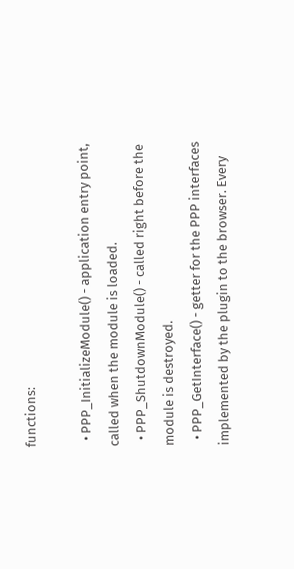functions:

  • PPP_InitializeModule() - application entry point, called when the module is loaded.
  • PPP_ShutdownModule() - called right before the module is destroyed.
  • PPP_GetInterface() - getter for the PPP interfaces implemented by the plugin to the browser. Every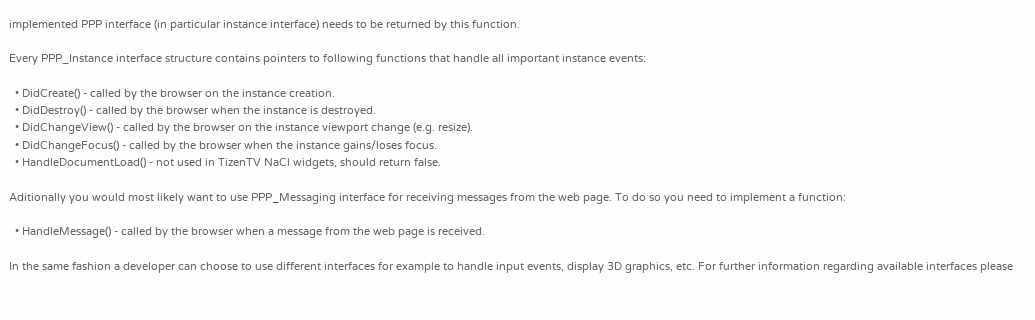implemented PPP interface (in particular instance interface) needs to be returned by this function.

Every PPP_Instance interface structure contains pointers to following functions that handle all important instance events:

  • DidCreate() - called by the browser on the instance creation.
  • DidDestroy() - called by the browser when the instance is destroyed.
  • DidChangeView() - called by the browser on the instance viewport change (e.g. resize).
  • DidChangeFocus() - called by the browser when the instance gains/loses focus.
  • HandleDocumentLoad() - not used in TizenTV NaCl widgets, should return false.

Aditionally you would most likely want to use PPP_Messaging interface for receiving messages from the web page. To do so you need to implement a function:

  • HandleMessage() - called by the browser when a message from the web page is received.

In the same fashion a developer can choose to use different interfaces for example to handle input events, display 3D graphics, etc. For further information regarding available interfaces please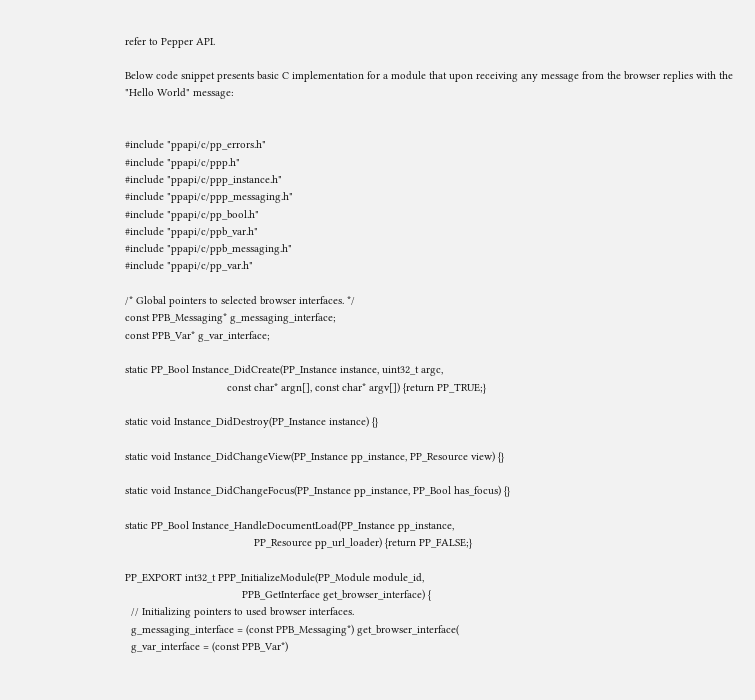refer to Pepper API.

Below code snippet presents basic C implementation for a module that upon receiving any message from the browser replies with the "Hello World" message:


#include "ppapi/c/pp_errors.h"
#include "ppapi/c/ppp.h"
#include "ppapi/c/ppp_instance.h"
#include "ppapi/c/ppp_messaging.h"
#include "ppapi/c/pp_bool.h"
#include "ppapi/c/ppb_var.h"
#include "ppapi/c/ppb_messaging.h"
#include "ppapi/c/pp_var.h"

/* Global pointers to selected browser interfaces. */
const PPB_Messaging* g_messaging_interface;
const PPB_Var* g_var_interface;

static PP_Bool Instance_DidCreate(PP_Instance instance, uint32_t argc,
                                  const char* argn[], const char* argv[]) {return PP_TRUE;}

static void Instance_DidDestroy(PP_Instance instance) {}

static void Instance_DidChangeView(PP_Instance pp_instance, PP_Resource view) {}

static void Instance_DidChangeFocus(PP_Instance pp_instance, PP_Bool has_focus) {}

static PP_Bool Instance_HandleDocumentLoad(PP_Instance pp_instance,
                                           PP_Resource pp_url_loader) {return PP_FALSE;}

PP_EXPORT int32_t PPP_InitializeModule(PP_Module module_id,
                                       PPB_GetInterface get_browser_interface) {
  // Initializing pointers to used browser interfaces.
  g_messaging_interface = (const PPB_Messaging*) get_browser_interface(
  g_var_interface = (const PPB_Var*)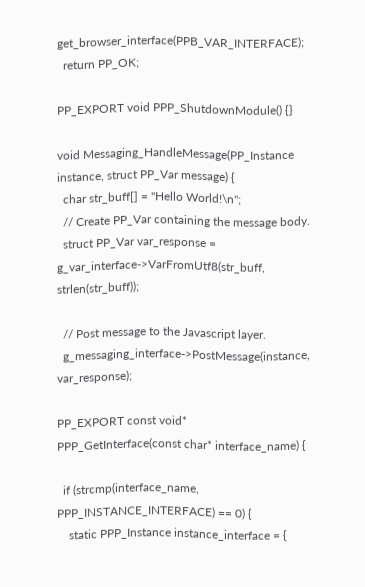get_browser_interface(PPB_VAR_INTERFACE);
  return PP_OK;

PP_EXPORT void PPP_ShutdownModule() {}

void Messaging_HandleMessage(PP_Instance instance, struct PP_Var message) {
  char str_buff[] = "Hello World!\n";
  // Create PP_Var containing the message body.
  struct PP_Var var_response = g_var_interface->VarFromUtf8(str_buff, strlen(str_buff));

  // Post message to the Javascript layer.
  g_messaging_interface->PostMessage(instance, var_response);

PP_EXPORT const void* PPP_GetInterface(const char* interface_name) {

  if (strcmp(interface_name, PPP_INSTANCE_INTERFACE) == 0) {
    static PPP_Instance instance_interface = {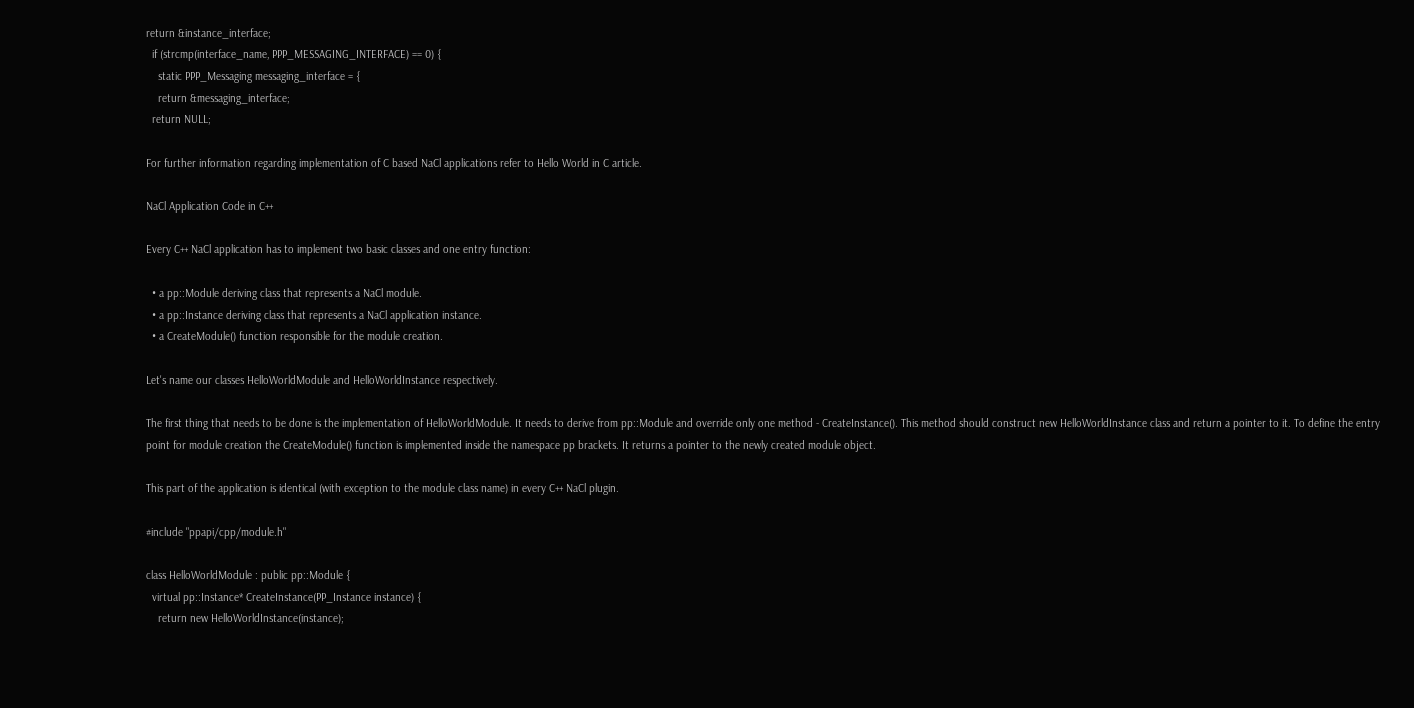return &instance_interface;
  if (strcmp(interface_name, PPP_MESSAGING_INTERFACE) == 0) {
    static PPP_Messaging messaging_interface = {
    return &messaging_interface;
  return NULL;

For further information regarding implementation of C based NaCl applications refer to Hello World in C article.

NaCl Application Code in C++

Every C++ NaCl application has to implement two basic classes and one entry function:

  • a pp::Module deriving class that represents a NaCl module.
  • a pp::Instance deriving class that represents a NaCl application instance.
  • a CreateModule() function responsible for the module creation.

Let's name our classes HelloWorldModule and HelloWorldInstance respectively.

The first thing that needs to be done is the implementation of HelloWorldModule. It needs to derive from pp::Module and override only one method - CreateInstance(). This method should construct new HelloWorldInstance class and return a pointer to it. To define the entry point for module creation the CreateModule() function is implemented inside the namespace pp brackets. It returns a pointer to the newly created module object.

This part of the application is identical (with exception to the module class name) in every C++ NaCl plugin.

#include "ppapi/cpp/module.h"

class HelloWorldModule : public pp::Module {
  virtual pp::Instance* CreateInstance(PP_Instance instance) {
    return new HelloWorldInstance(instance);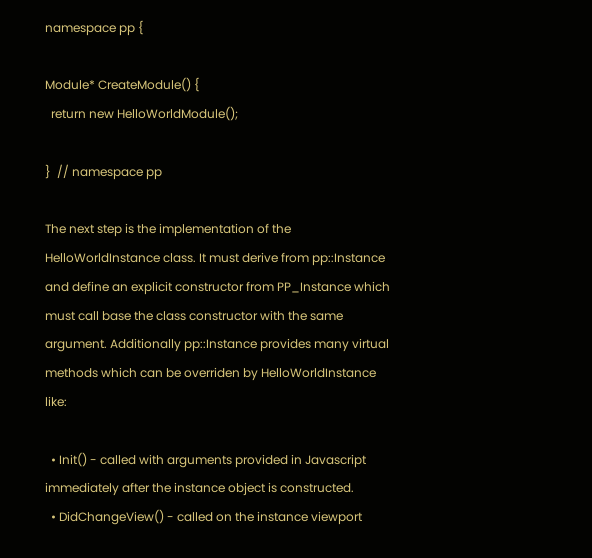namespace pp {

Module* CreateModule() {
  return new HelloWorldModule();

}  // namespace pp

The next step is the implementation of the HelloWorldInstance class. It must derive from pp::Instance and define an explicit constructor from PP_Instance which must call base the class constructor with the same argument. Additionally pp::Instance provides many virtual methods which can be overriden by HelloWorldInstance like:

  • Init() - called with arguments provided in Javascript immediately after the instance object is constructed.
  • DidChangeView() - called on the instance viewport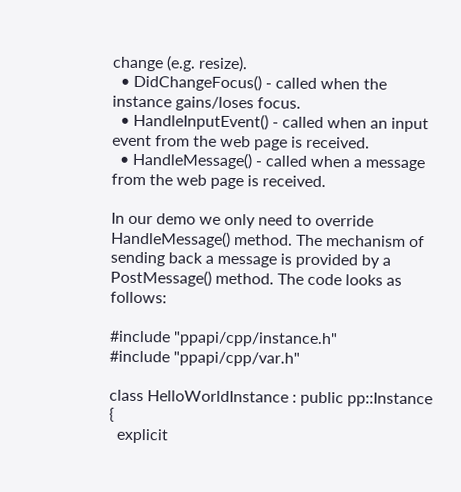change (e.g. resize).
  • DidChangeFocus() - called when the instance gains/loses focus.
  • HandleInputEvent() - called when an input event from the web page is received.
  • HandleMessage() - called when a message from the web page is received.

In our demo we only need to override HandleMessage() method. The mechanism of sending back a message is provided by a PostMessage() method. The code looks as follows:

#include "ppapi/cpp/instance.h"
#include "ppapi/cpp/var.h"

class HelloWorldInstance : public pp::Instance {
  explicit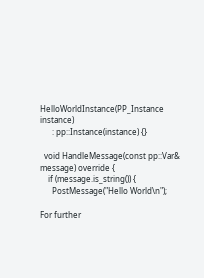HelloWorldInstance(PP_Instance instance)
      : pp::Instance(instance) {}

  void HandleMessage(const pp::Var& message) override {
    if (message.is_string()) {
      PostMessage("Hello World\n");

For further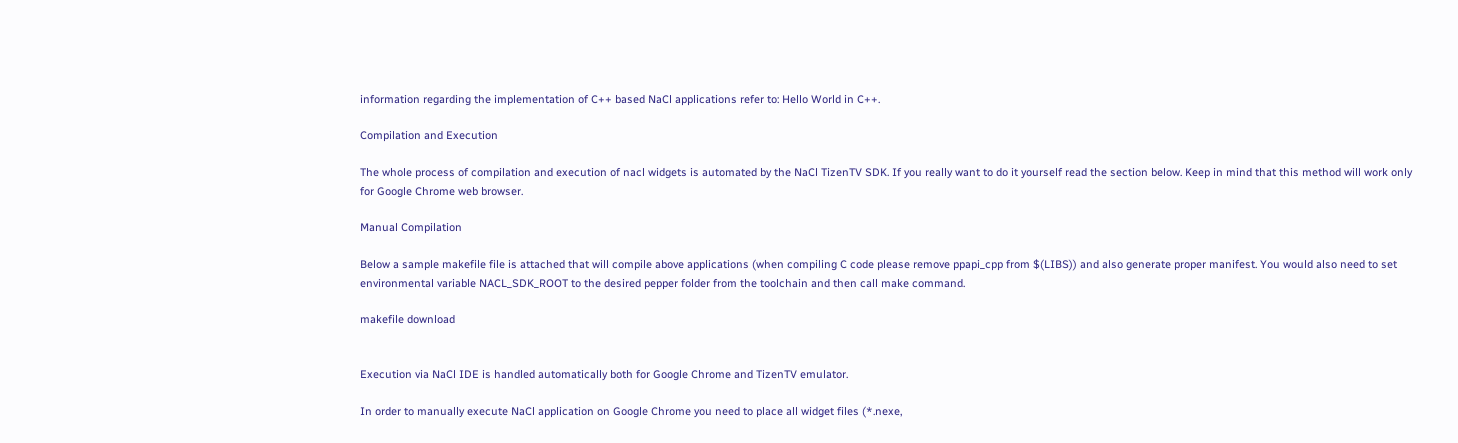information regarding the implementation of C++ based NaCl applications refer to: Hello World in C++.

Compilation and Execution

The whole process of compilation and execution of nacl widgets is automated by the NaCl TizenTV SDK. If you really want to do it yourself read the section below. Keep in mind that this method will work only for Google Chrome web browser.

Manual Compilation

Below a sample makefile file is attached that will compile above applications (when compiling C code please remove ppapi_cpp from $(LIBS)) and also generate proper manifest. You would also need to set environmental variable NACL_SDK_ROOT to the desired pepper folder from the toolchain and then call make command.

makefile download


Execution via NaCl IDE is handled automatically both for Google Chrome and TizenTV emulator.

In order to manually execute NaCl application on Google Chrome you need to place all widget files (*.nexe,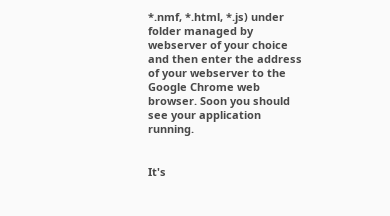*.nmf, *.html, *.js) under folder managed by webserver of your choice and then enter the address of your webserver to the Google Chrome web browser. Soon you should see your application running.


It's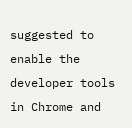suggested to enable the developer tools in Chrome and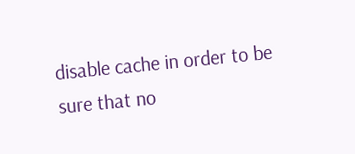disable cache in order to be sure that no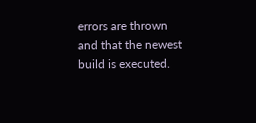errors are thrown and that the newest build is executed.